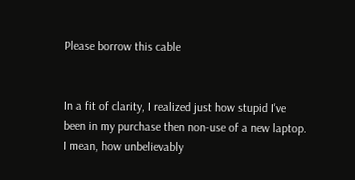Please borrow this cable


In a fit of clarity, I realized just how stupid I've been in my purchase then non-use of a new laptop. I mean, how unbelievably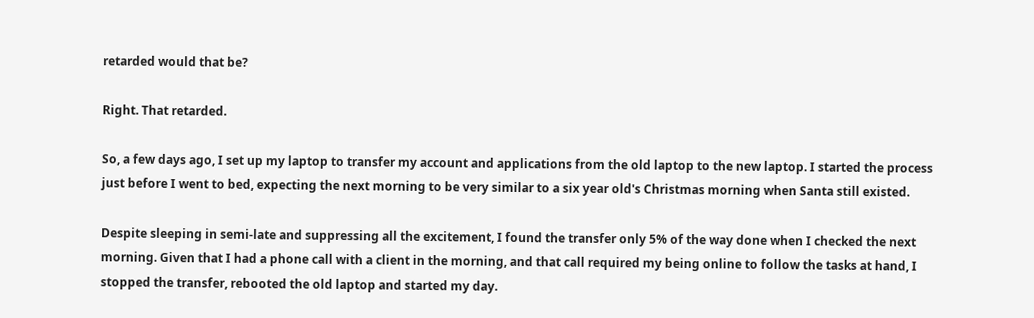retarded would that be?

Right. That retarded.

So, a few days ago, I set up my laptop to transfer my account and applications from the old laptop to the new laptop. I started the process just before I went to bed, expecting the next morning to be very similar to a six year old's Christmas morning when Santa still existed.

Despite sleeping in semi-late and suppressing all the excitement, I found the transfer only 5% of the way done when I checked the next morning. Given that I had a phone call with a client in the morning, and that call required my being online to follow the tasks at hand, I stopped the transfer, rebooted the old laptop and started my day.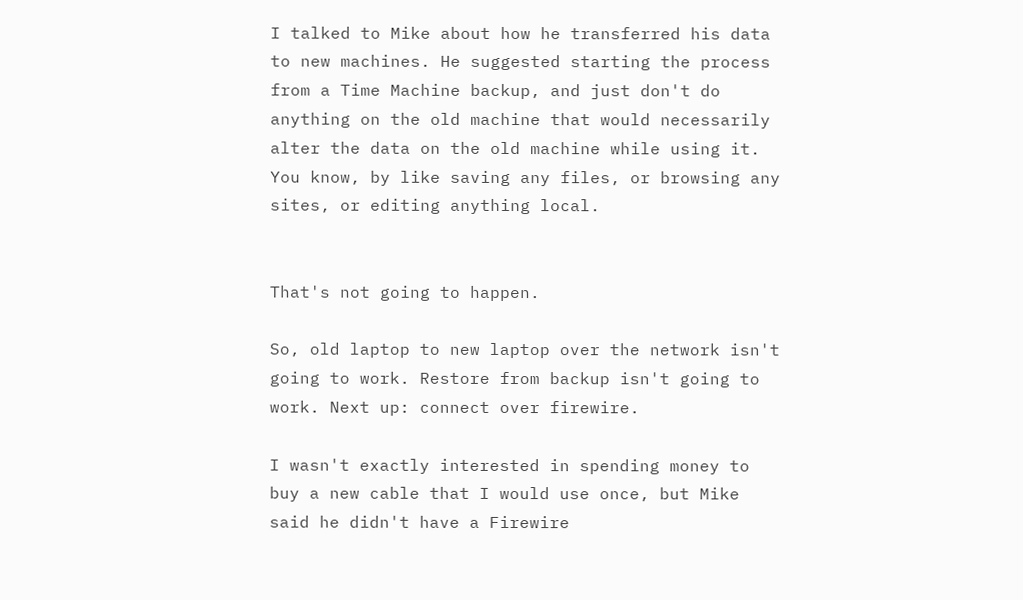I talked to Mike about how he transferred his data to new machines. He suggested starting the process from a Time Machine backup, and just don't do anything on the old machine that would necessarily alter the data on the old machine while using it. You know, by like saving any files, or browsing any sites, or editing anything local.


That's not going to happen.

So, old laptop to new laptop over the network isn't going to work. Restore from backup isn't going to work. Next up: connect over firewire.

I wasn't exactly interested in spending money to buy a new cable that I would use once, but Mike said he didn't have a Firewire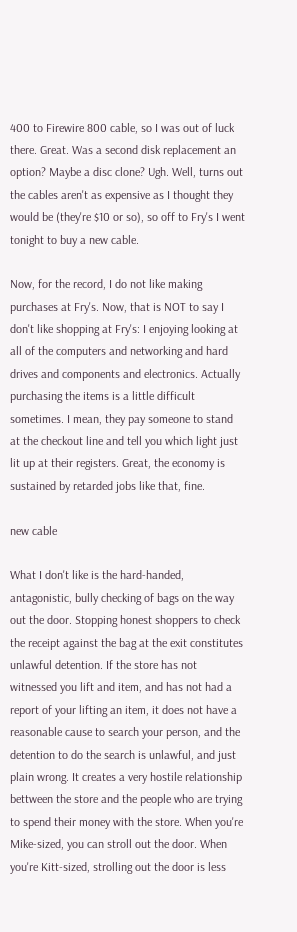400 to Firewire 800 cable, so I was out of luck there. Great. Was a second disk replacement an option? Maybe a disc clone? Ugh. Well, turns out the cables aren't as expensive as I thought they would be (they're $10 or so), so off to Fry's I went tonight to buy a new cable.

Now, for the record, I do not like making purchases at Fry's. Now, that is NOT to say I don't like shopping at Fry's: I enjoying looking at all of the computers and networking and hard drives and components and electronics. Actually purchasing the items is a little difficult sometimes. I mean, they pay someone to stand at the checkout line and tell you which light just lit up at their registers. Great, the economy is sustained by retarded jobs like that, fine.

new cable

What I don't like is the hard-handed, antagonistic, bully checking of bags on the way out the door. Stopping honest shoppers to check the receipt against the bag at the exit constitutes unlawful detention. If the store has not witnessed you lift and item, and has not had a report of your lifting an item, it does not have a reasonable cause to search your person, and the detention to do the search is unlawful, and just plain wrong. It creates a very hostile relationship bettween the store and the people who are trying to spend their money with the store. When you're Mike-sized, you can stroll out the door. When you're Kitt-sized, strolling out the door is less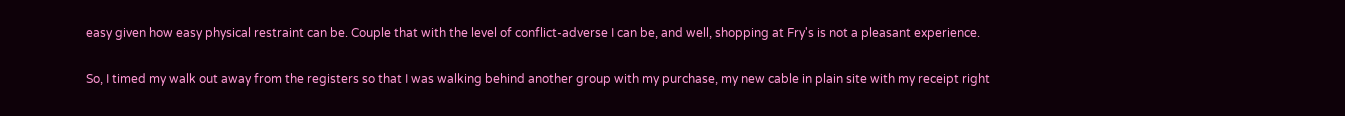easy given how easy physical restraint can be. Couple that with the level of conflict-adverse I can be, and well, shopping at Fry's is not a pleasant experience.

So, I timed my walk out away from the registers so that I was walking behind another group with my purchase, my new cable in plain site with my receipt right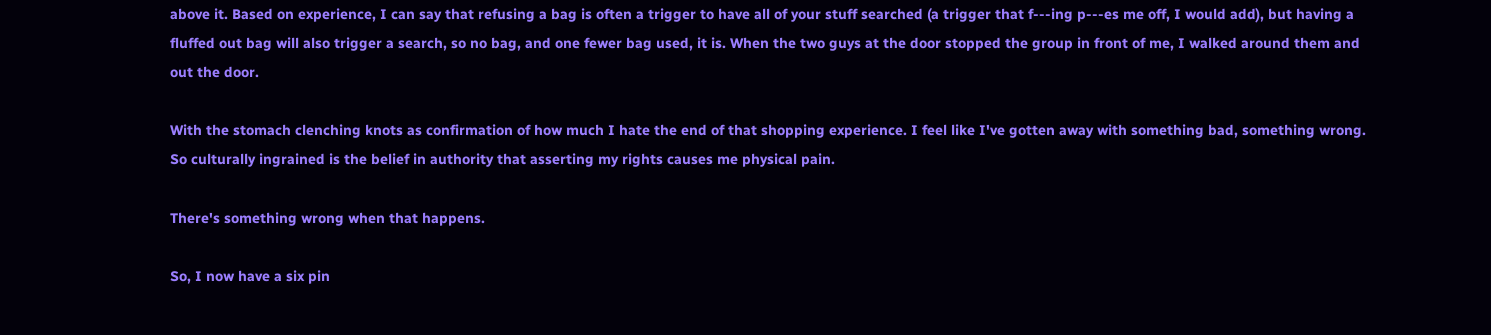above it. Based on experience, I can say that refusing a bag is often a trigger to have all of your stuff searched (a trigger that f---ing p---es me off, I would add), but having a fluffed out bag will also trigger a search, so no bag, and one fewer bag used, it is. When the two guys at the door stopped the group in front of me, I walked around them and out the door.

With the stomach clenching knots as confirmation of how much I hate the end of that shopping experience. I feel like I've gotten away with something bad, something wrong. So culturally ingrained is the belief in authority that asserting my rights causes me physical pain.

There's something wrong when that happens.

So, I now have a six pin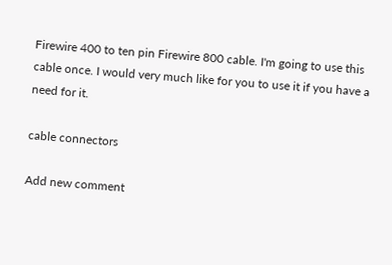Firewire 400 to ten pin Firewire 800 cable. I'm going to use this cable once. I would very much like for you to use it if you have a need for it.

cable connectors

Add new comment